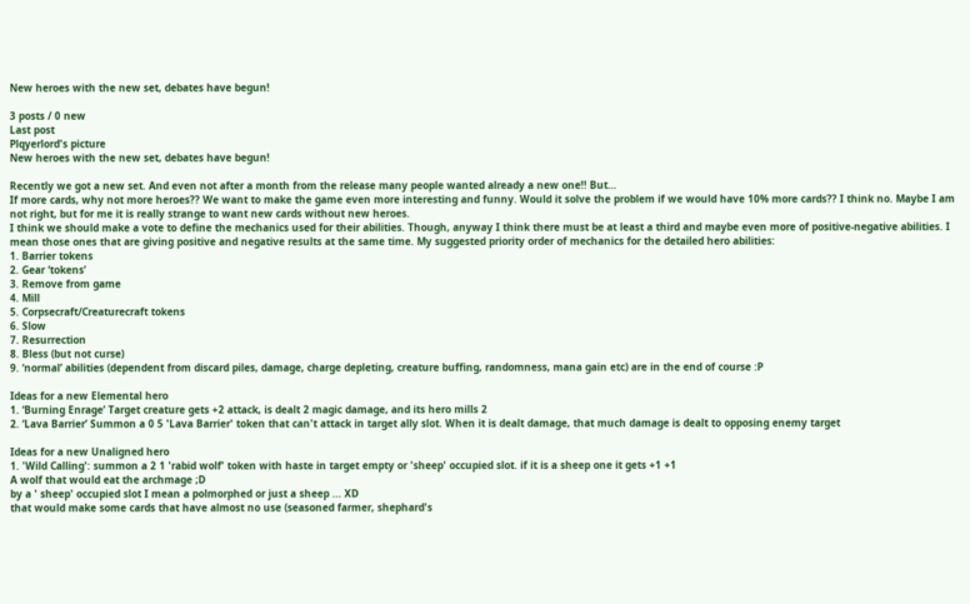New heroes with the new set, debates have begun!

3 posts / 0 new
Last post
Plqyerlord's picture
New heroes with the new set, debates have begun!

Recently we got a new set. And even not after a month from the release many people wanted already a new one!! But…
If more cards, why not more heroes?? We want to make the game even more interesting and funny. Would it solve the problem if we would have 10% more cards?? I think no. Maybe I am not right, but for me it is really strange to want new cards without new heroes.
I think we should make a vote to define the mechanics used for their abilities. Though, anyway I think there must be at least a third and maybe even more of positive-negative abilities. I mean those ones that are giving positive and negative results at the same time. My suggested priority order of mechanics for the detailed hero abilities:
1. Barrier tokens
2. Gear ‘tokens’
3. Remove from game
4. Mill
5. Corpsecraft/Creaturecraft tokens
6. Slow
7. Resurrection
8. Bless (but not curse)
9. ‘normal’ abilities (dependent from discard piles, damage, charge depleting, creature buffing, randomness, mana gain etc) are in the end of course :P

Ideas for a new Elemental hero
1. ‘Burning Enrage’ Target creature gets +2 attack, is dealt 2 magic damage, and its hero mills 2
2. ‘Lava Barrier’ Summon a 0 5 'Lava Barrier' token that can't attack in target ally slot. When it is dealt damage, that much damage is dealt to opposing enemy target

Ideas for a new Unaligned hero
1. 'Wild Calling': summon a 2 1 'rabid wolf' token with haste in target empty or 'sheep' occupied slot. if it is a sheep one it gets +1 +1
A wolf that would eat the archmage ;D
by a ' sheep' occupied slot I mean a polmorphed or just a sheep ... XD
that would make some cards that have almost no use (seasoned farmer, shephard's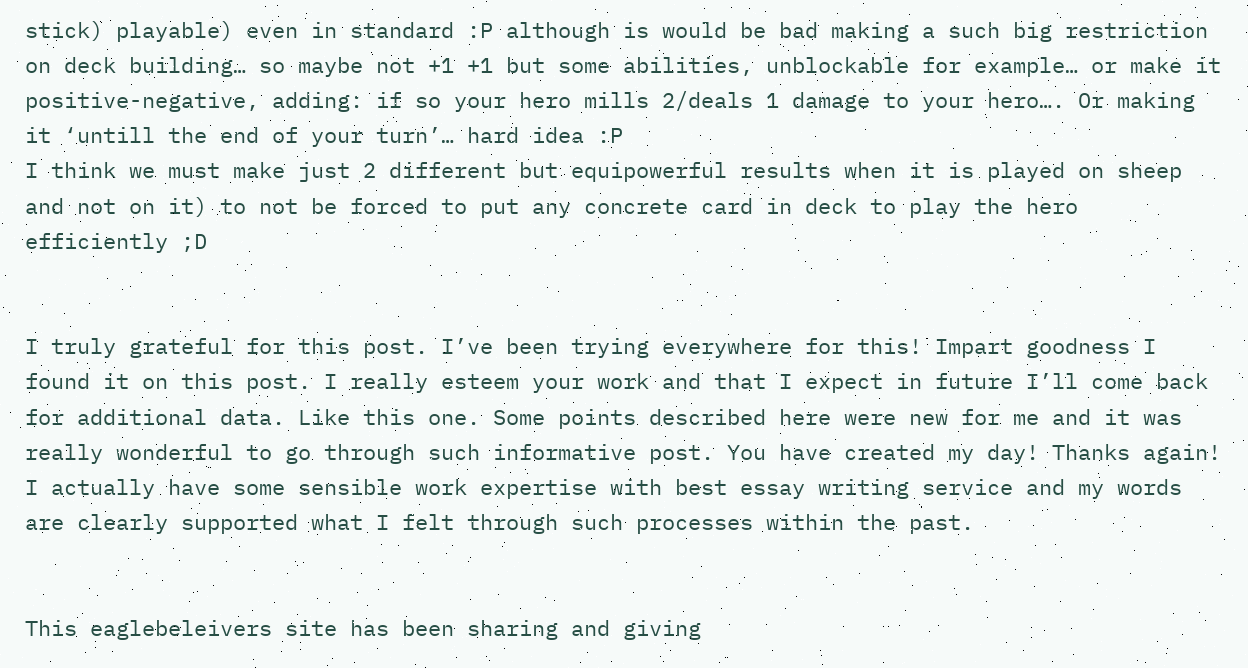stick) playable) even in standard :P although is would be bad making a such big restriction on deck building… so maybe not +1 +1 but some abilities, unblockable for example… or make it positive-negative, adding: if so your hero mills 2/deals 1 damage to your hero…. Or making it ‘untill the end of your turn’… hard idea :P
I think we must make just 2 different but equipowerful results when it is played on sheep and not on it) to not be forced to put any concrete card in deck to play the hero efficiently ;D


I truly grateful for this post. I’ve been trying everywhere for this! Impart goodness I found it on this post. I really esteem your work and that I expect in future I’ll come back for additional data. Like this one. Some points described here were new for me and it was really wonderful to go through such informative post. You have created my day! Thanks again! I actually have some sensible work expertise with best essay writing service and my words are clearly supported what I felt through such processes within the past.


This eaglebeleivers site has been sharing and giving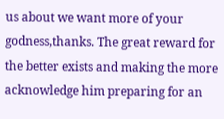us about we want more of your godness,thanks. The great reward for the better exists and making the more acknowledge him preparing for an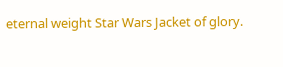eternal weight Star Wars Jacket of glory.